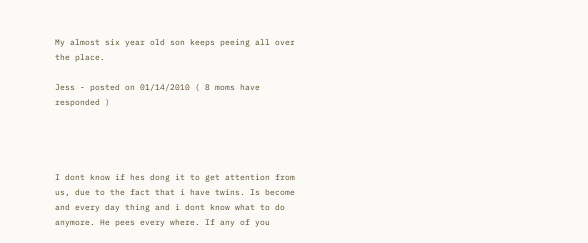My almost six year old son keeps peeing all over the place.

Jess - posted on 01/14/2010 ( 8 moms have responded )




I dont know if hes dong it to get attention from us, due to the fact that i have twins. Is become and every day thing and i dont know what to do anymore. He pees every where. If any of you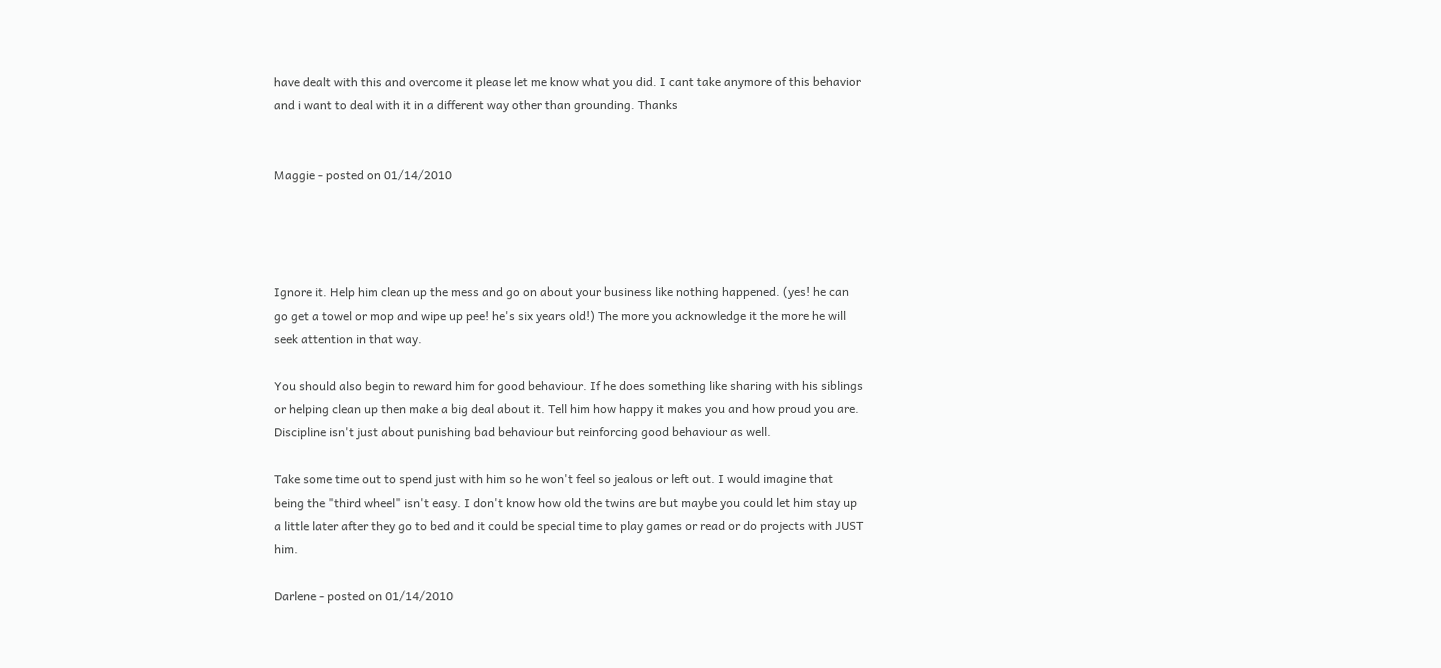have dealt with this and overcome it please let me know what you did. I cant take anymore of this behavior and i want to deal with it in a different way other than grounding. Thanks


Maggie - posted on 01/14/2010




Ignore it. Help him clean up the mess and go on about your business like nothing happened. (yes! he can go get a towel or mop and wipe up pee! he's six years old!) The more you acknowledge it the more he will seek attention in that way.

You should also begin to reward him for good behaviour. If he does something like sharing with his siblings or helping clean up then make a big deal about it. Tell him how happy it makes you and how proud you are. Discipline isn't just about punishing bad behaviour but reinforcing good behaviour as well.

Take some time out to spend just with him so he won't feel so jealous or left out. I would imagine that being the "third wheel" isn't easy. I don't know how old the twins are but maybe you could let him stay up a little later after they go to bed and it could be special time to play games or read or do projects with JUST him.

Darlene - posted on 01/14/2010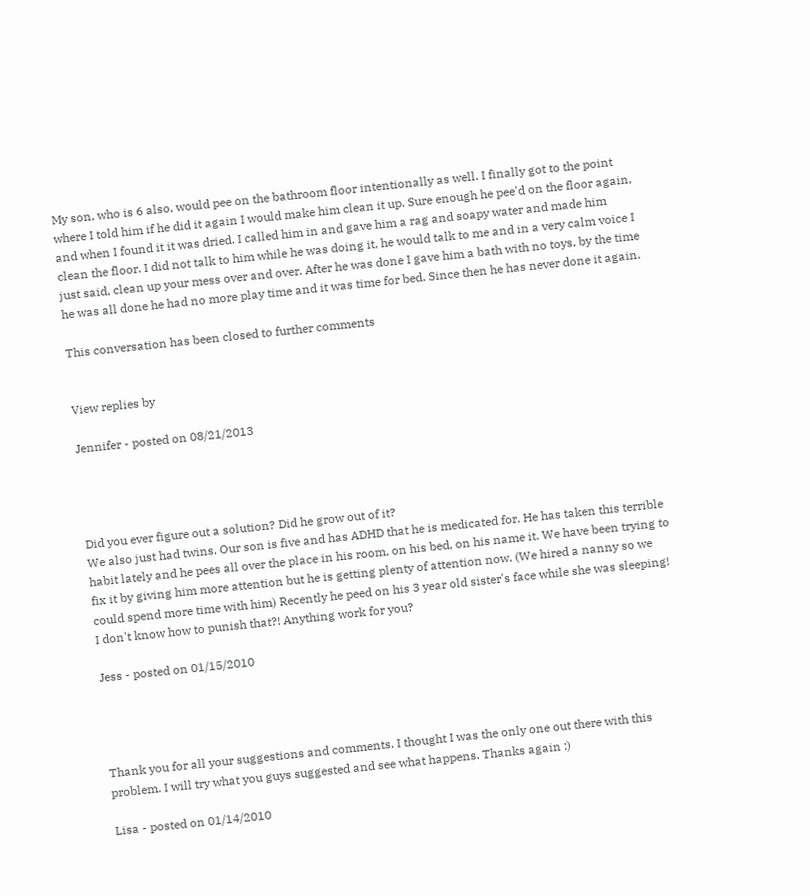My son, who is 6 also, would pee on the bathroom floor intentionally as well. I finally got to the point where I told him if he did it again I would make him clean it up. Sure enough he pee'd on the floor again, and when I found it it was dried. I called him in and gave him a rag and soapy water and made him clean the floor. I did not talk to him while he was doing it, he would talk to me and in a very calm voice I just said, clean up your mess over and over. After he was done I gave him a bath with no toys, by the time he was all done he had no more play time and it was time for bed. Since then he has never done it again.

This conversation has been closed to further comments


View replies by

Jennifer - posted on 08/21/2013




Did you ever figure out a solution? Did he grow out of it?
We also just had twins. Our son is five and has ADHD that he is medicated for. He has taken this terrible habit lately and he pees all over the place in his room, on his bed, on his name it. We have been trying to fix it by giving him more attention but he is getting plenty of attention now. (We hired a nanny so we could spend more time with him) Recently he peed on his 3 year old sister's face while she was sleeping! I don't know how to punish that?! Anything work for you?

Jess - posted on 01/15/2010




Thank you for all your suggestions and comments. I thought I was the only one out there with this problem. I will try what you guys suggested and see what happens. Thanks again :)

Lisa - posted on 01/14/2010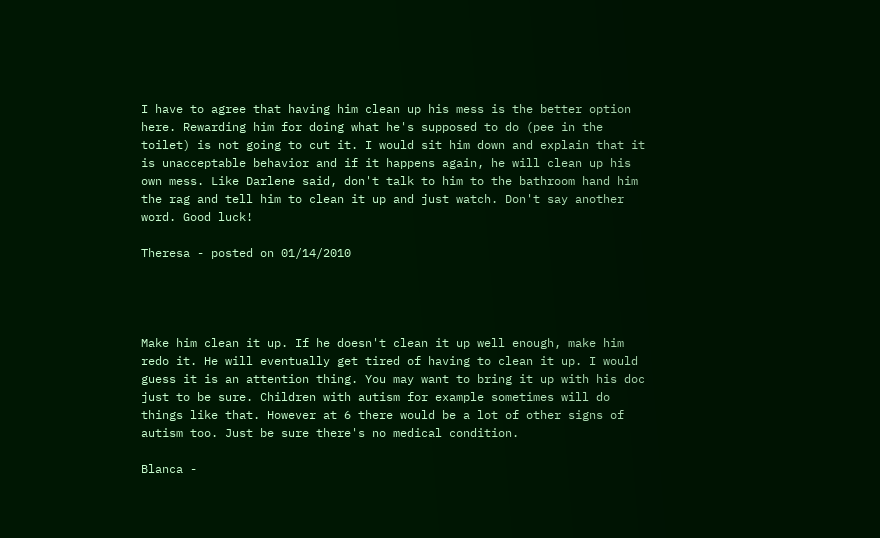I have to agree that having him clean up his mess is the better option here. Rewarding him for doing what he's supposed to do (pee in the toilet) is not going to cut it. I would sit him down and explain that it is unacceptable behavior and if it happens again, he will clean up his own mess. Like Darlene said, don't talk to him to the bathroom hand him the rag and tell him to clean it up and just watch. Don't say another word. Good luck!

Theresa - posted on 01/14/2010




Make him clean it up. If he doesn't clean it up well enough, make him redo it. He will eventually get tired of having to clean it up. I would guess it is an attention thing. You may want to bring it up with his doc just to be sure. Children with autism for example sometimes will do things like that. However at 6 there would be a lot of other signs of autism too. Just be sure there's no medical condition.

Blanca -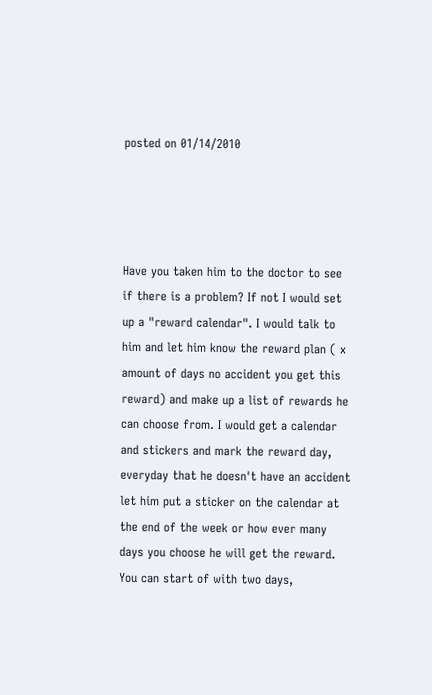posted on 01/14/2010




Have you taken him to the doctor to see if there is a problem? If not I would set up a "reward calendar". I would talk to him and let him know the reward plan ( x amount of days no accident you get this reward) and make up a list of rewards he can choose from. I would get a calendar and stickers and mark the reward day, everyday that he doesn't have an accident let him put a sticker on the calendar at the end of the week or how ever many days you choose he will get the reward. You can start of with two days,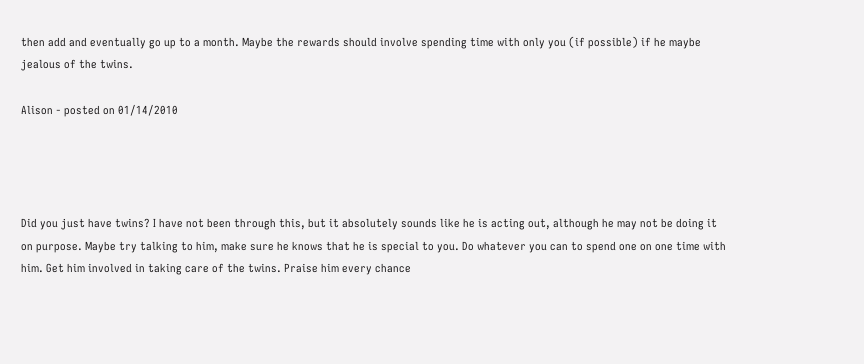then add and eventually go up to a month. Maybe the rewards should involve spending time with only you (if possible) if he maybe jealous of the twins.

Alison - posted on 01/14/2010




Did you just have twins? I have not been through this, but it absolutely sounds like he is acting out, although he may not be doing it on purpose. Maybe try talking to him, make sure he knows that he is special to you. Do whatever you can to spend one on one time with him. Get him involved in taking care of the twins. Praise him every chance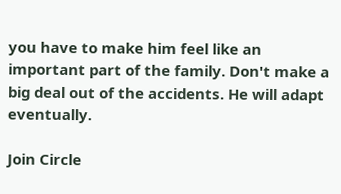you have to make him feel like an important part of the family. Don't make a big deal out of the accidents. He will adapt eventually.

Join Circle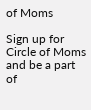of Moms

Sign up for Circle of Moms and be a part of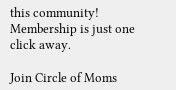this community! Membership is just one click away.

Join Circle of Moms